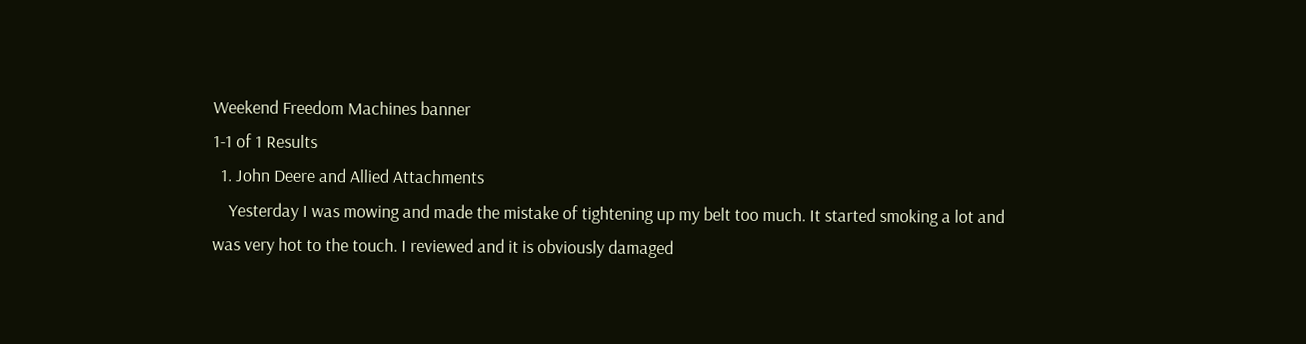Weekend Freedom Machines banner
1-1 of 1 Results
  1. John Deere and Allied Attachments
    Yesterday I was mowing and made the mistake of tightening up my belt too much. It started smoking a lot and was very hot to the touch. I reviewed and it is obviously damaged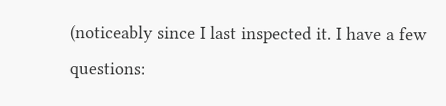(noticeably since I last inspected it. I have a few questions: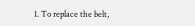1. To replace the belt,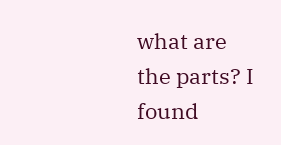what are the parts? I found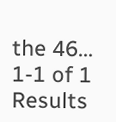the 46...
1-1 of 1 Results